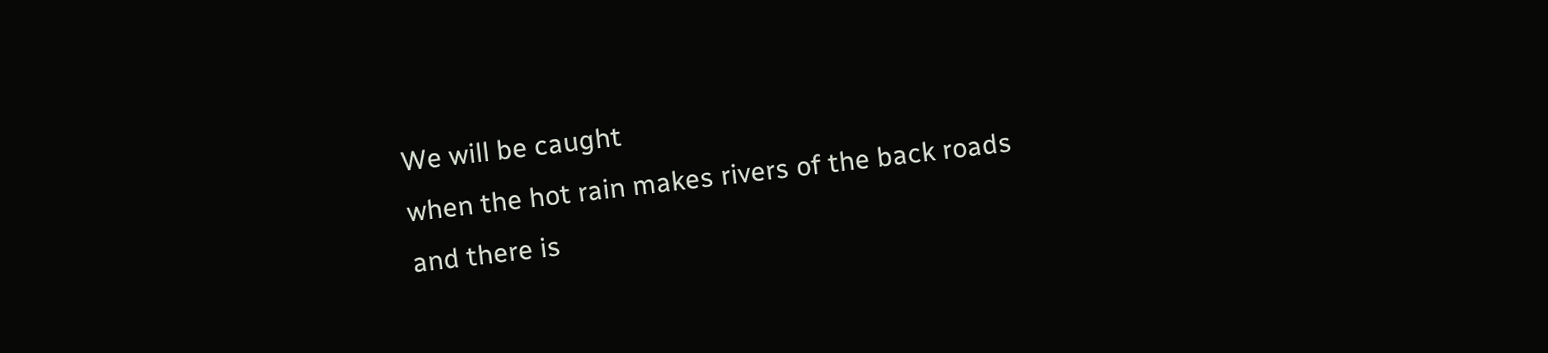We will be caught
when the hot rain makes rivers of the back roads
and there is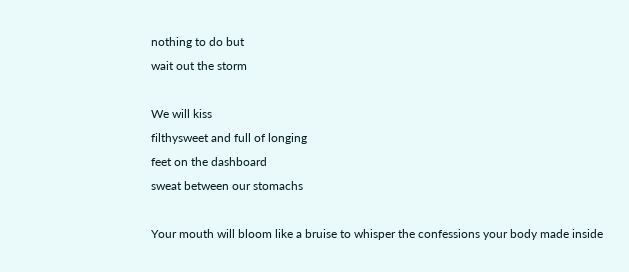nothing to do but
wait out the storm

We will kiss
filthysweet and full of longing
feet on the dashboard
sweat between our stomachs

Your mouth will bloom like a bruise to whisper the confessions your body made inside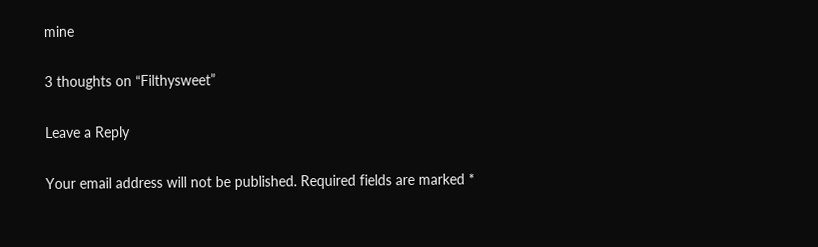mine

3 thoughts on “Filthysweet”

Leave a Reply

Your email address will not be published. Required fields are marked *